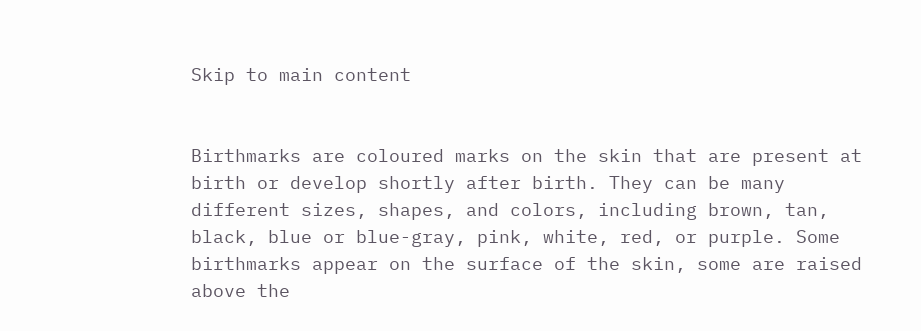Skip to main content


Birthmarks are coloured marks on the skin that are present at birth or develop shortly after birth. They can be many different sizes, shapes, and colors, including brown, tan, black, blue or blue-gray, pink, white, red, or purple. Some birthmarks appear on the surface of the skin, some are raised above the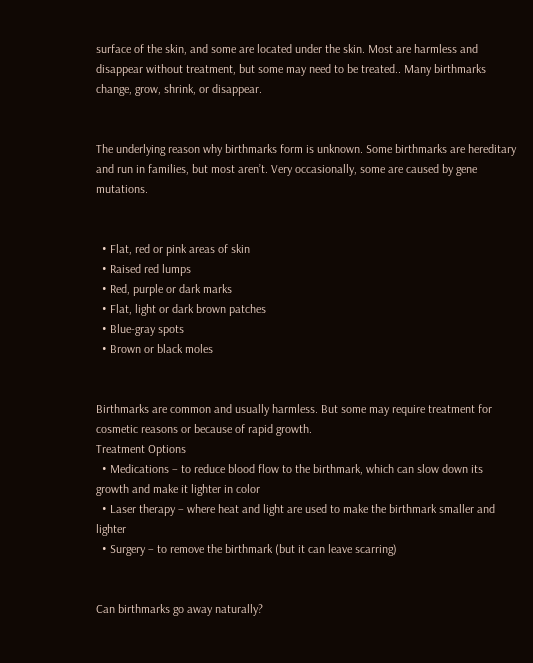surface of the skin, and some are located under the skin. Most are harmless and disappear without treatment, but some may need to be treated.. Many birthmarks change, grow, shrink, or disappear.


The underlying reason why birthmarks form is unknown. Some birthmarks are hereditary and run in families, but most aren’t. Very occasionally, some are caused by gene mutations.


  • Flat, red or pink areas of skin
  • Raised red lumps
  • Red, purple or dark marks
  • Flat, light or dark brown patches
  • Blue-gray spots
  • Brown or black moles


Birthmarks are common and usually harmless. But some may require treatment for cosmetic reasons or because of rapid growth.
Treatment Options
  • Medications – to reduce blood flow to the birthmark, which can slow down its growth and make it lighter in color
  • Laser therapy – where heat and light are used to make the birthmark smaller and lighter
  • Surgery – to remove the birthmark (but it can leave scarring)


Can birthmarks go away naturally?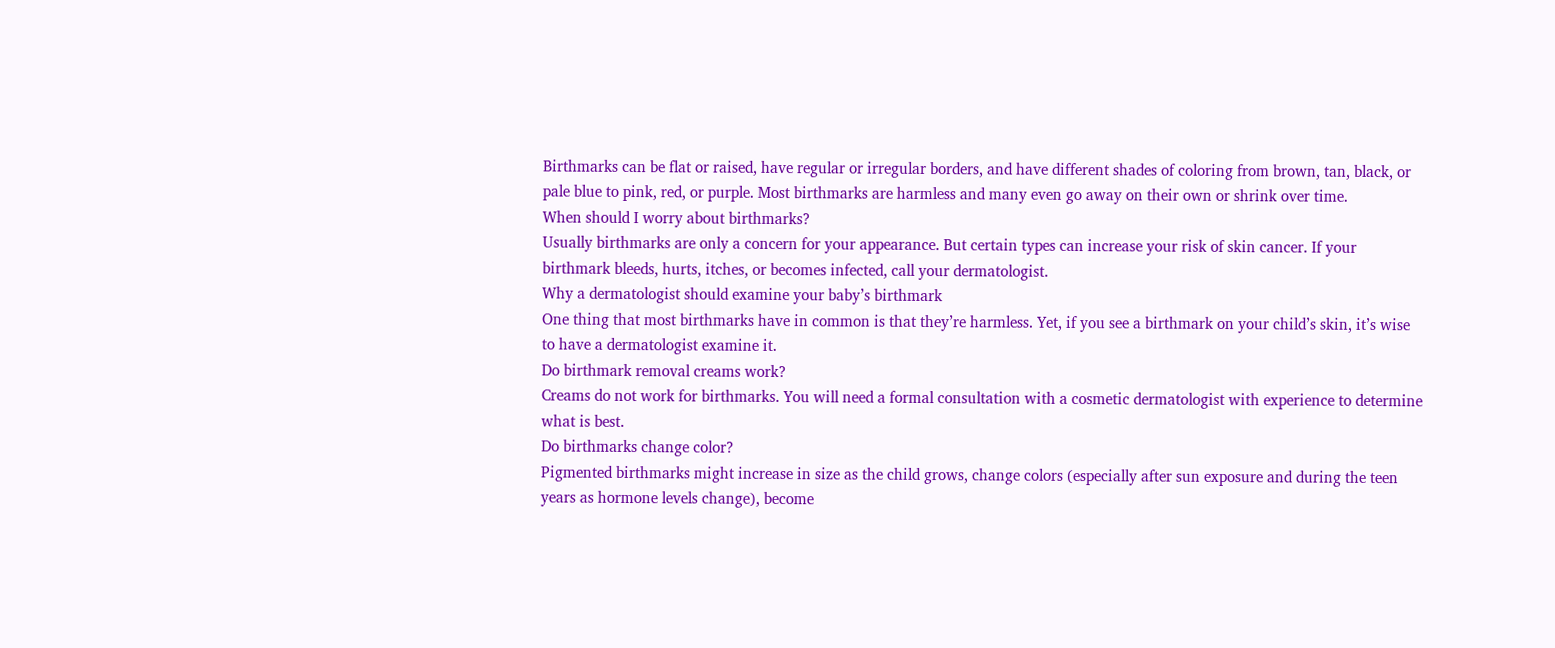Birthmarks can be flat or raised, have regular or irregular borders, and have different shades of coloring from brown, tan, black, or pale blue to pink, red, or purple. Most birthmarks are harmless and many even go away on their own or shrink over time.
When should I worry about birthmarks?
Usually birthmarks are only a concern for your appearance. But certain types can increase your risk of skin cancer. If your birthmark bleeds, hurts, itches, or becomes infected, call your dermatologist.
Why a dermatologist should examine your baby’s birthmark
One thing that most birthmarks have in common is that they’re harmless. Yet, if you see a birthmark on your child’s skin, it’s wise to have a dermatologist examine it.
Do birthmark removal creams work?
Creams do not work for birthmarks. You will need a formal consultation with a cosmetic dermatologist with experience to determine what is best.
Do birthmarks change color?
Pigmented birthmarks might increase in size as the child grows, change colors (especially after sun exposure and during the teen years as hormone levels change), become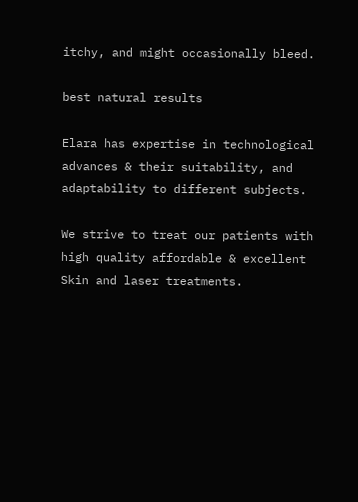itchy, and might occasionally bleed.

best natural results

Elara has expertise in technological advances & their suitability, and adaptability to different subjects.

We strive to treat our patients with high quality affordable & excellent Skin and laser treatments.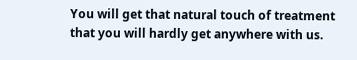You will get that natural touch of treatment that you will hardly get anywhere with us.